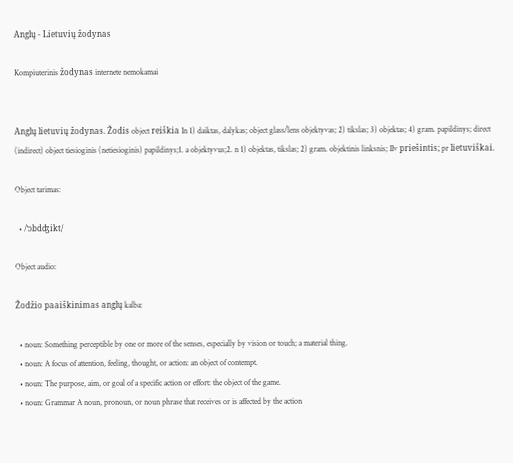Anglų - Lietuvių žodynas

Kompiuterinis žodynas internete nemokamai


Anglų lietuvių žodynas. Žodis object reiškia In 1) daiktas, dalykas; object glass/lens objektyvas; 2) tikslas; 3) objektas; 4) gram. papildinys; direct (indirect) object tiesioginis (netiesioginis) papildinys;1. a objektyvus;2. n 1) objektas, tikslas; 2) gram. objektinis linksnis; IIv priešintis; pr lietuviškai.

Object tarimas:

  • /'ɔbdʤikt/

Object audio:

Žodžio paaiškinimas anglų kalba:

  • noun: Something perceptible by one or more of the senses, especially by vision or touch; a material thing.
  • noun: A focus of attention, feeling, thought, or action: an object of contempt.
  • noun: The purpose, aim, or goal of a specific action or effort: the object of the game.
  • noun: Grammar A noun, pronoun, or noun phrase that receives or is affected by the action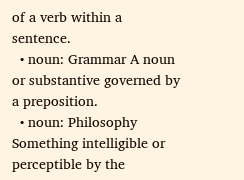of a verb within a sentence.
  • noun: Grammar A noun or substantive governed by a preposition.
  • noun: Philosophy Something intelligible or perceptible by the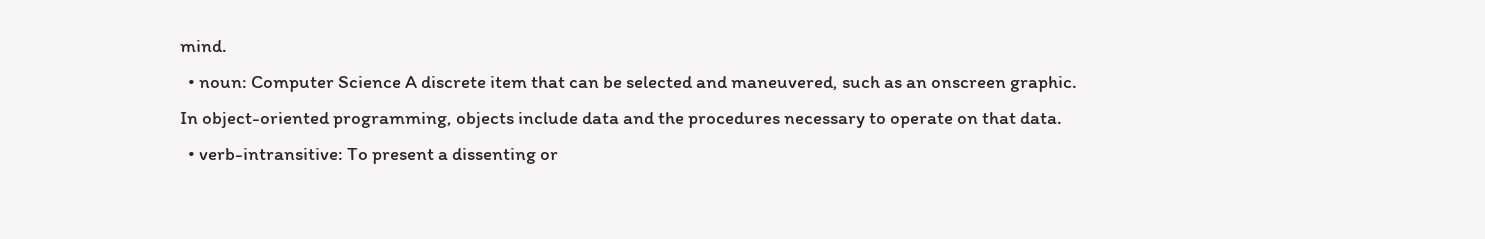mind.
  • noun: Computer Science A discrete item that can be selected and maneuvered, such as an onscreen graphic. In object-oriented programming, objects include data and the procedures necessary to operate on that data.
  • verb-intransitive: To present a dissenting or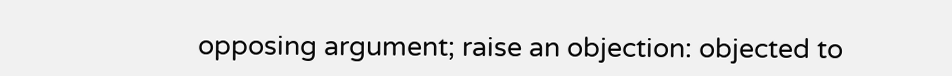opposing argument; raise an objection: objected to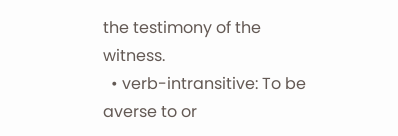the testimony of the witness.
  • verb-intransitive: To be averse to or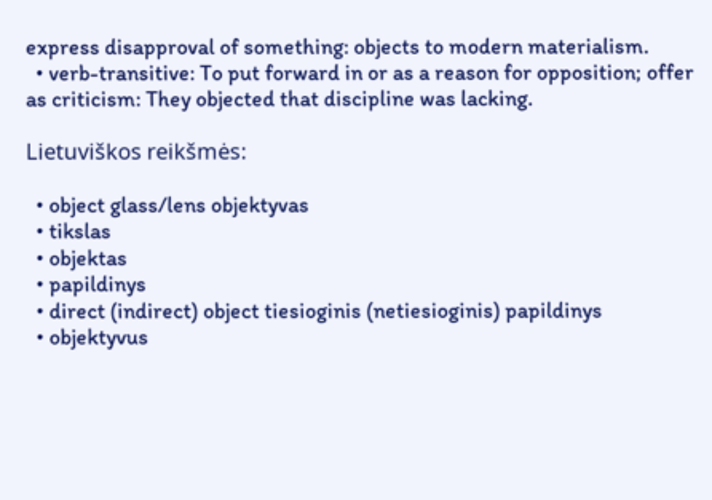express disapproval of something: objects to modern materialism.
  • verb-transitive: To put forward in or as a reason for opposition; offer as criticism: They objected that discipline was lacking.

Lietuviškos reikšmės:

  • object glass/lens objektyvas
  • tikslas
  • objektas
  • papildinys
  • direct (indirect) object tiesioginis (netiesioginis) papildinys
  • objektyvus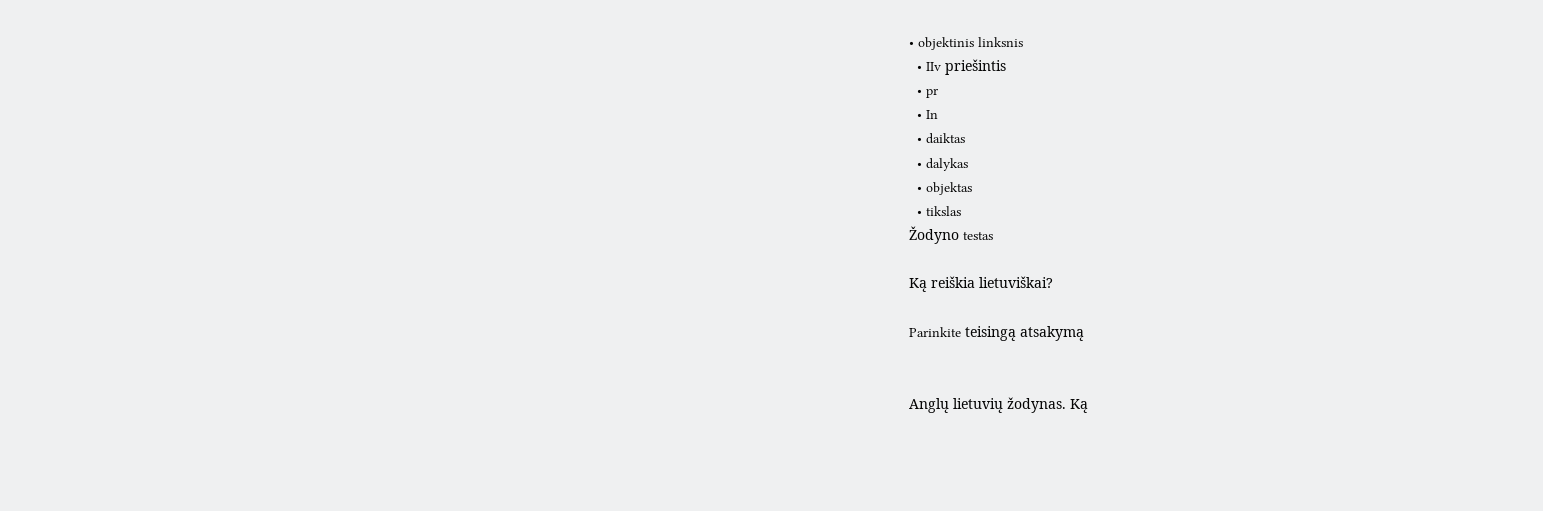• objektinis linksnis
  • IIv priešintis
  • pr
  • In
  • daiktas
  • dalykas
  • objektas
  • tikslas
Žodyno testas

Ką reiškia lietuviškai?

Parinkite teisingą atsakymą


Anglų lietuvių žodynas. Ką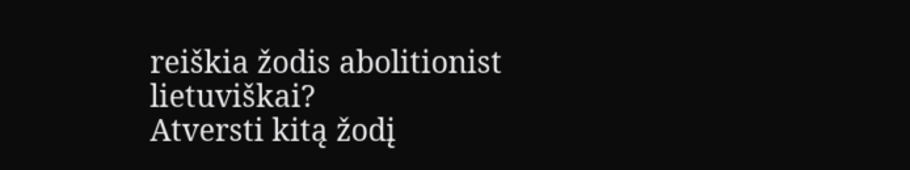reiškia žodis abolitionist lietuviškai?
Atversti kitą žodį